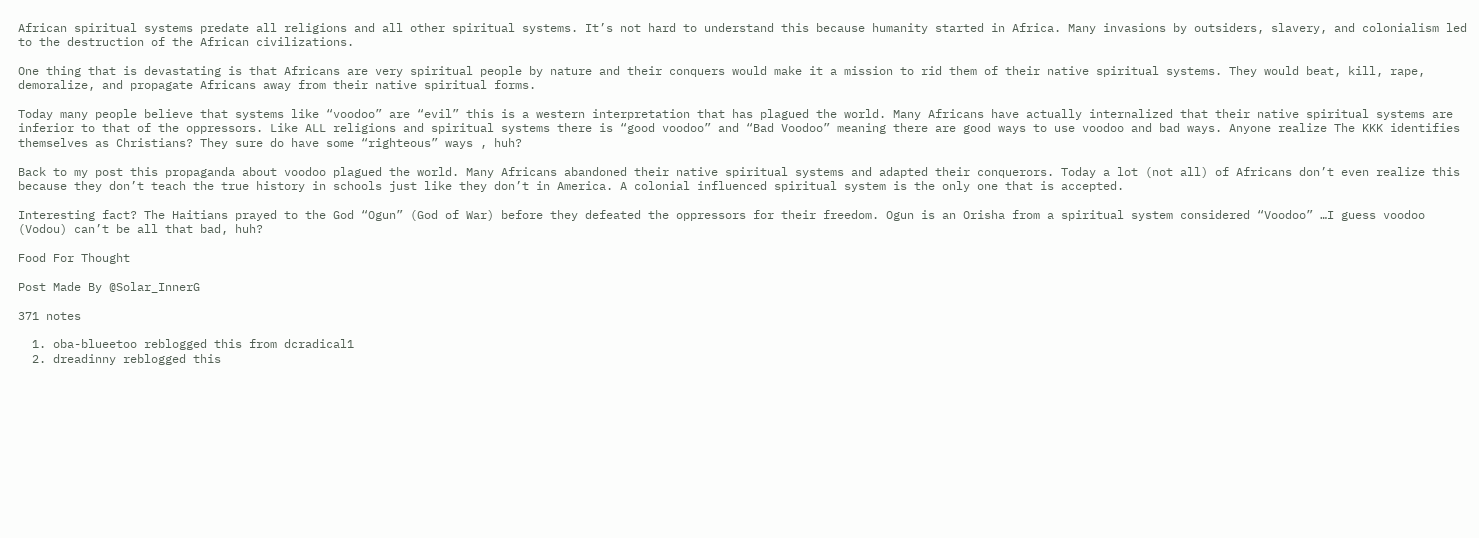African spiritual systems predate all religions and all other spiritual systems. It’s not hard to understand this because humanity started in Africa. Many invasions by outsiders, slavery, and colonialism led to the destruction of the African civilizations.

One thing that is devastating is that Africans are very spiritual people by nature and their conquers would make it a mission to rid them of their native spiritual systems. They would beat, kill, rape, demoralize, and propagate Africans away from their native spiritual forms.

Today many people believe that systems like “voodoo” are “evil” this is a western interpretation that has plagued the world. Many Africans have actually internalized that their native spiritual systems are inferior to that of the oppressors. Like ALL religions and spiritual systems there is “good voodoo” and “Bad Voodoo” meaning there are good ways to use voodoo and bad ways. Anyone realize The KKK identifies themselves as Christians? They sure do have some “righteous” ways , huh?

Back to my post this propaganda about voodoo plagued the world. Many Africans abandoned their native spiritual systems and adapted their conquerors. Today a lot (not all) of Africans don’t even realize this because they don’t teach the true history in schools just like they don’t in America. A colonial influenced spiritual system is the only one that is accepted.

Interesting fact? The Haitians prayed to the God “Ogun” (God of War) before they defeated the oppressors for their freedom. Ogun is an Orisha from a spiritual system considered “Voodoo” …I guess voodoo (Vodou) can’t be all that bad, huh?

Food For Thought

Post Made By @Solar_InnerG

371 notes

  1. oba-blueetoo reblogged this from dcradical1
  2. dreadinny reblogged this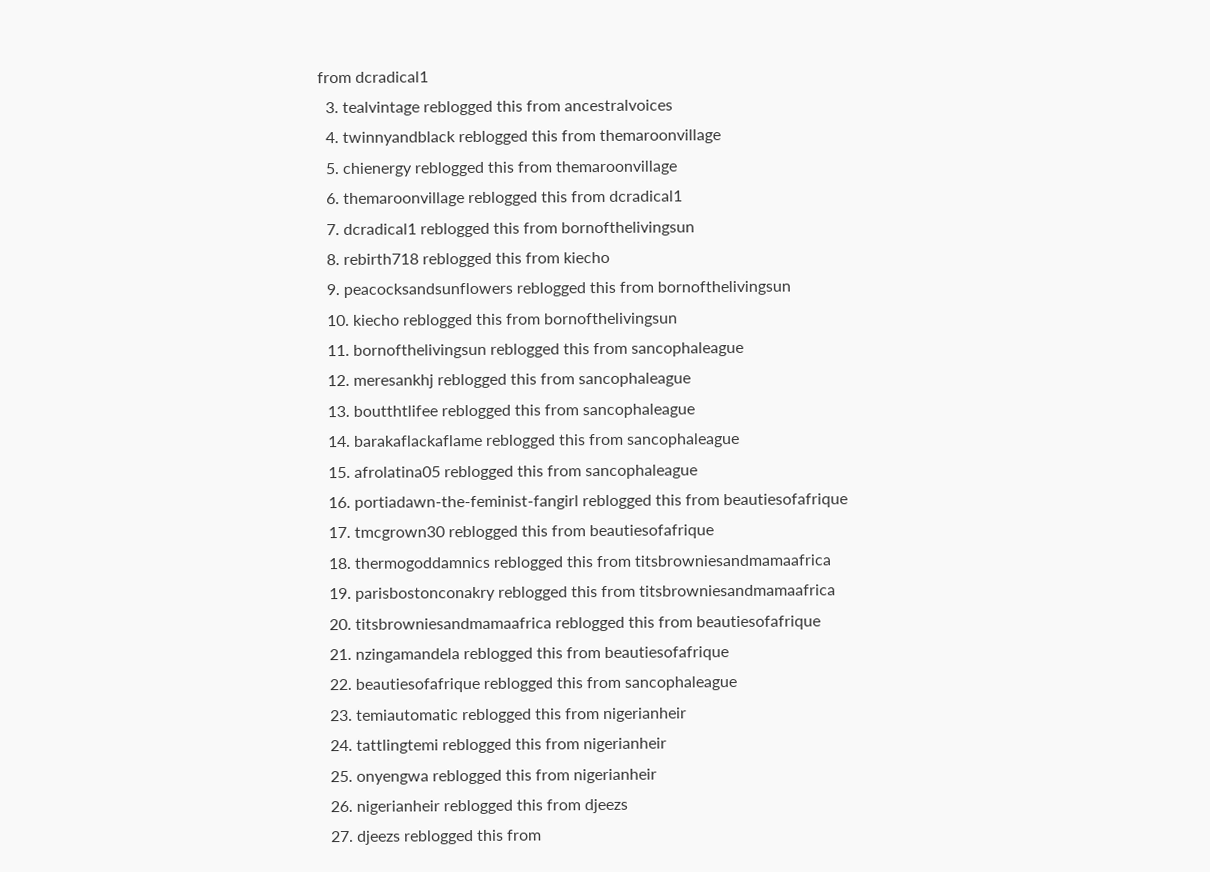from dcradical1
  3. tealvintage reblogged this from ancestralvoices
  4. twinnyandblack reblogged this from themaroonvillage
  5. chienergy reblogged this from themaroonvillage
  6. themaroonvillage reblogged this from dcradical1
  7. dcradical1 reblogged this from bornofthelivingsun
  8. rebirth718 reblogged this from kiecho
  9. peacocksandsunflowers reblogged this from bornofthelivingsun
  10. kiecho reblogged this from bornofthelivingsun
  11. bornofthelivingsun reblogged this from sancophaleague
  12. meresankhj reblogged this from sancophaleague
  13. boutthtlifee reblogged this from sancophaleague
  14. barakaflackaflame reblogged this from sancophaleague
  15. afrolatina05 reblogged this from sancophaleague
  16. portiadawn-the-feminist-fangirl reblogged this from beautiesofafrique
  17. tmcgrown30 reblogged this from beautiesofafrique
  18. thermogoddamnics reblogged this from titsbrowniesandmamaafrica
  19. parisbostonconakry reblogged this from titsbrowniesandmamaafrica
  20. titsbrowniesandmamaafrica reblogged this from beautiesofafrique
  21. nzingamandela reblogged this from beautiesofafrique
  22. beautiesofafrique reblogged this from sancophaleague
  23. temiautomatic reblogged this from nigerianheir
  24. tattlingtemi reblogged this from nigerianheir
  25. onyengwa reblogged this from nigerianheir
  26. nigerianheir reblogged this from djeezs
  27. djeezs reblogged this from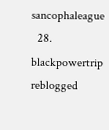sancophaleague
  28. blackpowertrip reblogged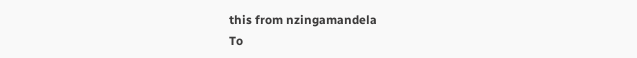this from nzingamandela
To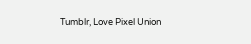Tumblr, Love Pixel Union